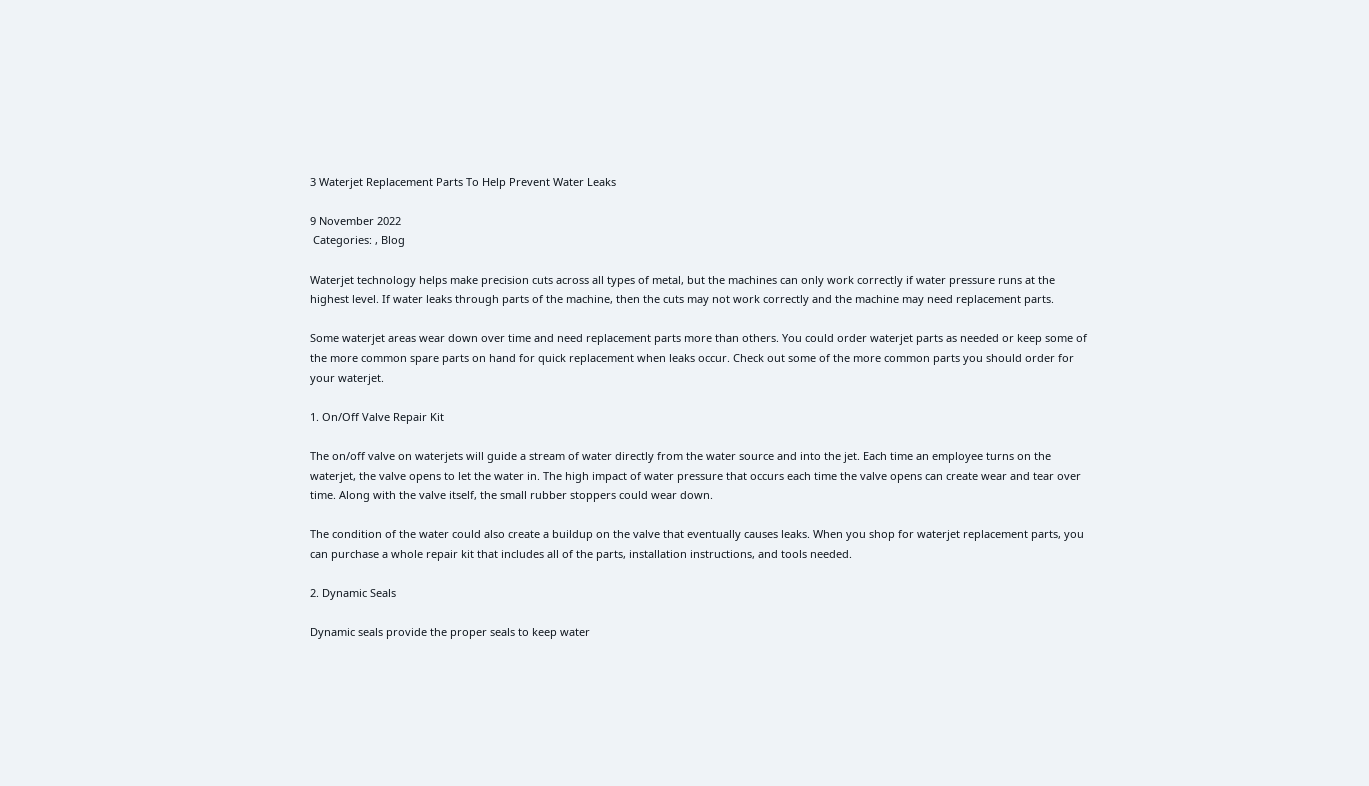3 Waterjet Replacement Parts To Help Prevent Water Leaks

9 November 2022
 Categories: , Blog

Waterjet technology helps make precision cuts across all types of metal, but the machines can only work correctly if water pressure runs at the highest level. If water leaks through parts of the machine, then the cuts may not work correctly and the machine may need replacement parts.

Some waterjet areas wear down over time and need replacement parts more than others. You could order waterjet parts as needed or keep some of the more common spare parts on hand for quick replacement when leaks occur. Check out some of the more common parts you should order for your waterjet.

1. On/Off Valve Repair Kit

The on/off valve on waterjets will guide a stream of water directly from the water source and into the jet. Each time an employee turns on the waterjet, the valve opens to let the water in. The high impact of water pressure that occurs each time the valve opens can create wear and tear over time. Along with the valve itself, the small rubber stoppers could wear down.

The condition of the water could also create a buildup on the valve that eventually causes leaks. When you shop for waterjet replacement parts, you can purchase a whole repair kit that includes all of the parts, installation instructions, and tools needed.

2. Dynamic Seals

Dynamic seals provide the proper seals to keep water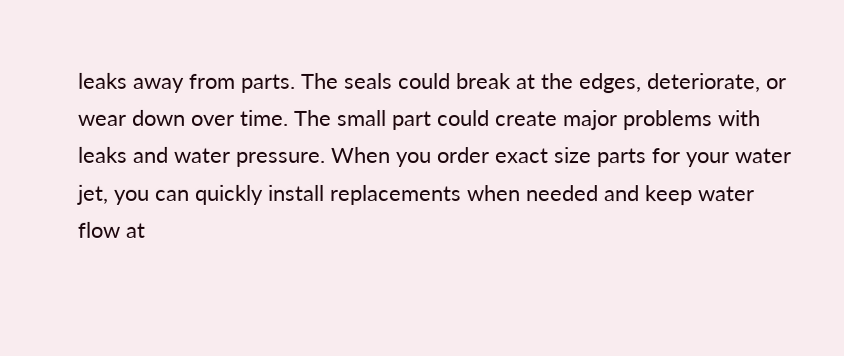leaks away from parts. The seals could break at the edges, deteriorate, or wear down over time. The small part could create major problems with leaks and water pressure. When you order exact size parts for your water jet, you can quickly install replacements when needed and keep water flow at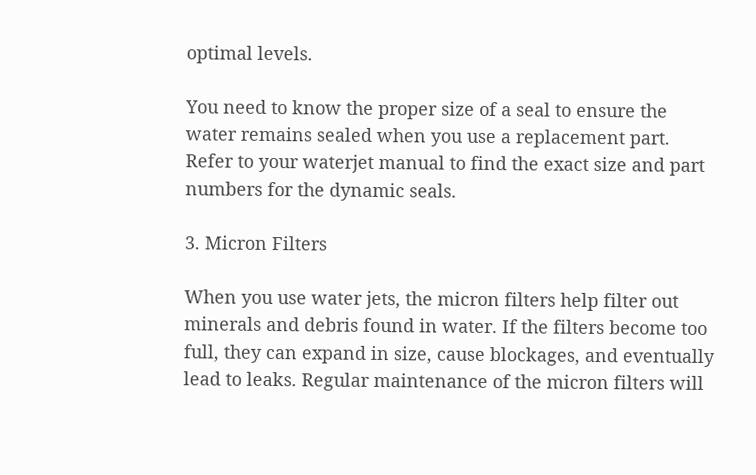optimal levels.

You need to know the proper size of a seal to ensure the water remains sealed when you use a replacement part. Refer to your waterjet manual to find the exact size and part numbers for the dynamic seals.

3. Micron Filters

When you use water jets, the micron filters help filter out minerals and debris found in water. If the filters become too full, they can expand in size, cause blockages, and eventually lead to leaks. Regular maintenance of the micron filters will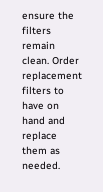ensure the filters remain clean. Order replacement filters to have on hand and replace them as needed.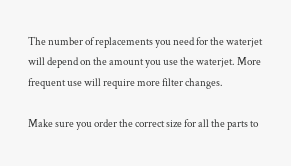The number of replacements you need for the waterjet will depend on the amount you use the waterjet. More frequent use will require more filter changes.

Make sure you order the correct size for all the parts to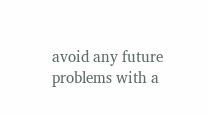avoid any future problems with a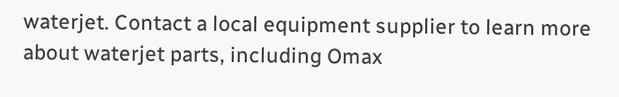waterjet. Contact a local equipment supplier to learn more about waterjet parts, including Omax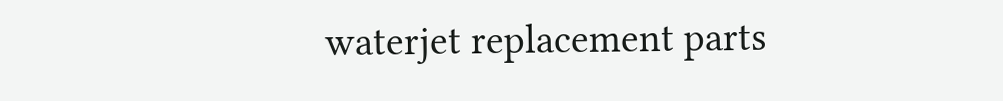waterjet replacement parts